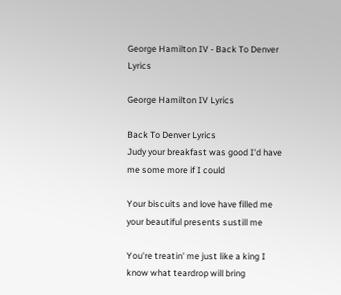George Hamilton IV - Back To Denver Lyrics

George Hamilton IV Lyrics

Back To Denver Lyrics
Judy your breakfast was good I'd have me some more if I could

Your biscuits and love have filled me your beautiful presents sustill me

You're treatin' me just like a king I know what teardrop will bring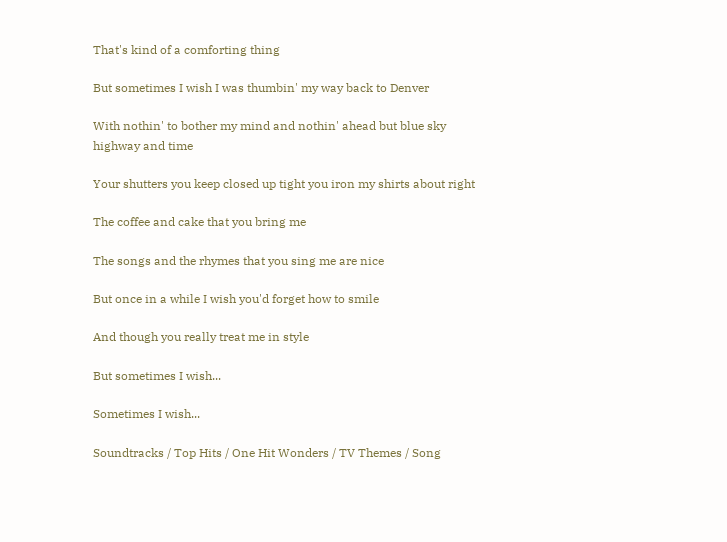That's kind of a comforting thing

But sometimes I wish I was thumbin' my way back to Denver

With nothin' to bother my mind and nothin' ahead but blue sky highway and time

Your shutters you keep closed up tight you iron my shirts about right

The coffee and cake that you bring me

The songs and the rhymes that you sing me are nice

But once in a while I wish you'd forget how to smile

And though you really treat me in style

But sometimes I wish...

Sometimes I wish...

Soundtracks / Top Hits / One Hit Wonders / TV Themes / Song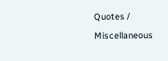Quotes / Miscellaneous